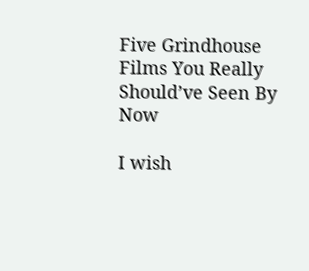Five Grindhouse Films You Really Should’ve Seen By Now

I wish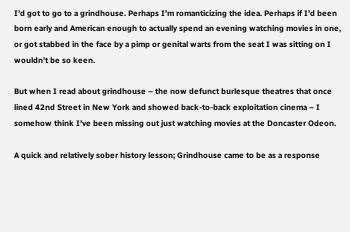I’d got to go to a grindhouse. Perhaps I’m romanticizing the idea. Perhaps if I’d been born early and American enough to actually spend an evening watching movies in one, or got stabbed in the face by a pimp or genital warts from the seat I was sitting on I wouldn’t be so keen.

But when I read about grindhouse – the now defunct burlesque theatres that once lined 42nd Street in New York and showed back-to-back exploitation cinema – I somehow think I’ve been missing out just watching movies at the Doncaster Odeon.

A quick and relatively sober history lesson; Grindhouse came to be as a response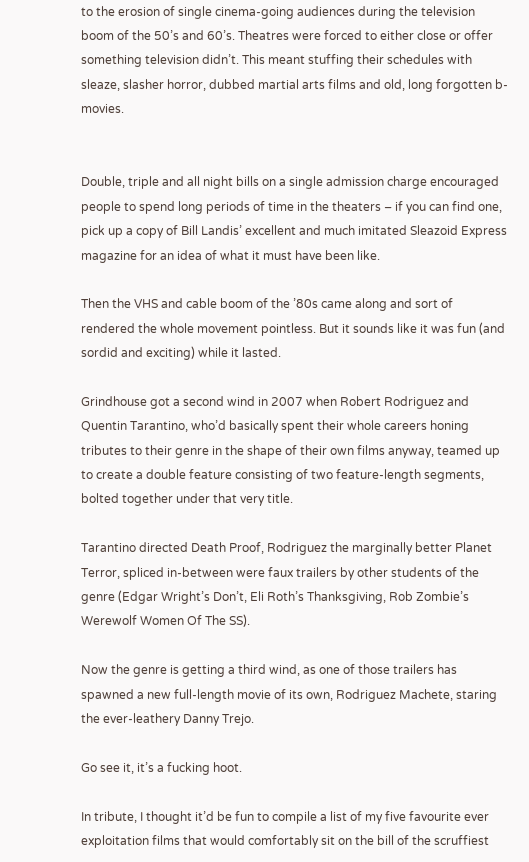to the erosion of single cinema-going audiences during the television boom of the 50’s and 60’s. Theatres were forced to either close or offer something television didn’t. This meant stuffing their schedules with sleaze, slasher horror, dubbed martial arts films and old, long forgotten b-movies.


Double, triple and all night bills on a single admission charge encouraged people to spend long periods of time in the theaters – if you can find one, pick up a copy of Bill Landis’ excellent and much imitated Sleazoid Express magazine for an idea of what it must have been like.

Then the VHS and cable boom of the ’80s came along and sort of rendered the whole movement pointless. But it sounds like it was fun (and sordid and exciting) while it lasted.

Grindhouse got a second wind in 2007 when Robert Rodriguez and Quentin Tarantino, who’d basically spent their whole careers honing tributes to their genre in the shape of their own films anyway, teamed up to create a double feature consisting of two feature-length segments, bolted together under that very title.

Tarantino directed Death Proof, Rodriguez the marginally better Planet Terror, spliced in-between were faux trailers by other students of the genre (Edgar Wright’s Don’t, Eli Roth’s Thanksgiving, Rob Zombie’s Werewolf Women Of The SS).

Now the genre is getting a third wind, as one of those trailers has spawned a new full-length movie of its own, Rodriguez Machete, staring the ever-leathery Danny Trejo.

Go see it, it’s a fucking hoot.

In tribute, I thought it’d be fun to compile a list of my five favourite ever exploitation films that would comfortably sit on the bill of the scruffiest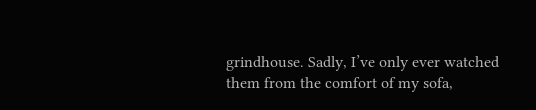grindhouse. Sadly, I’ve only ever watched them from the comfort of my sofa,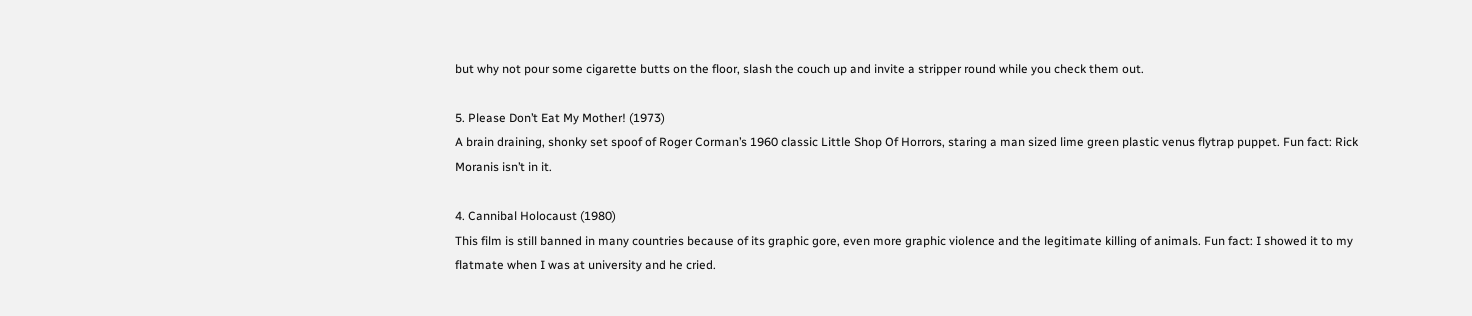but why not pour some cigarette butts on the floor, slash the couch up and invite a stripper round while you check them out.

5. Please Don’t Eat My Mother! (1973)
A brain draining, shonky set spoof of Roger Corman’s 1960 classic Little Shop Of Horrors, staring a man sized lime green plastic venus flytrap puppet. Fun fact: Rick Moranis isn’t in it.

4. Cannibal Holocaust (1980)
This film is still banned in many countries because of its graphic gore, even more graphic violence and the legitimate killing of animals. Fun fact: I showed it to my flatmate when I was at university and he cried.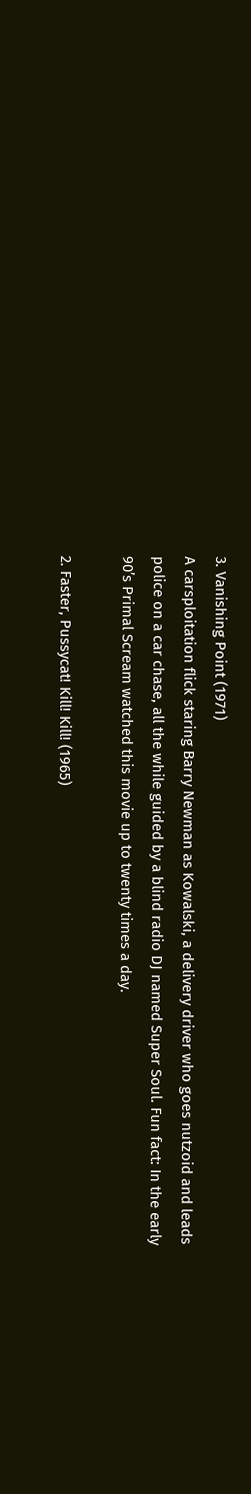3. Vanishing Point (1971)
A carsploitation flick staring Barry Newman as Kowalski, a delivery driver who goes nutzoid and leads police on a car chase, all the while guided by a blind radio DJ named Super Soul. Fun fact: In the early 90’s Primal Scream watched this movie up to twenty times a day.

2. Faster, Pussycat! Kill! Kill! (1965)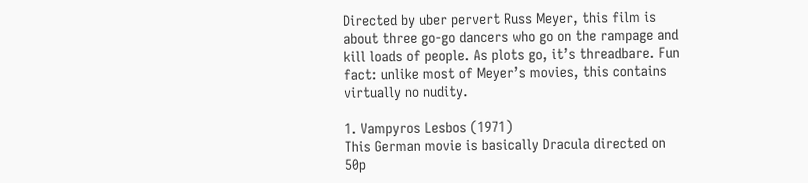Directed by uber pervert Russ Meyer, this film is about three go-go dancers who go on the rampage and kill loads of people. As plots go, it’s threadbare. Fun fact: unlike most of Meyer’s movies, this contains virtually no nudity.

1. Vampyros Lesbos (1971)
This German movie is basically Dracula directed on 50p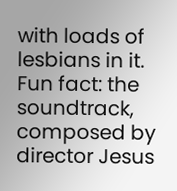with loads of lesbians in it. Fun fact: the soundtrack, composed by director Jesus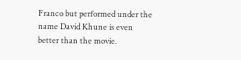Franco but performed under the name David Khune is even better than the movie.